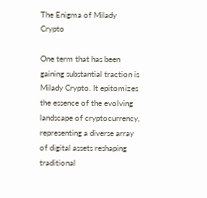The Enigma of Milady Crypto

One term that has been gaining substantial traction is Milady Crypto. It epitomizes the essence of the evolving landscape of cryptocurrency, representing a diverse array of digital assets reshaping traditional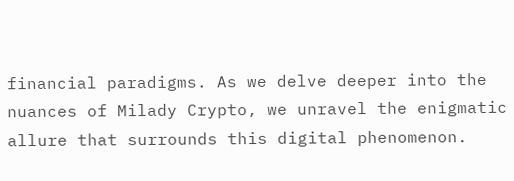financial paradigms. As we delve deeper into the nuances of Milady Crypto, we unravel the enigmatic allure that surrounds this digital phenomenon.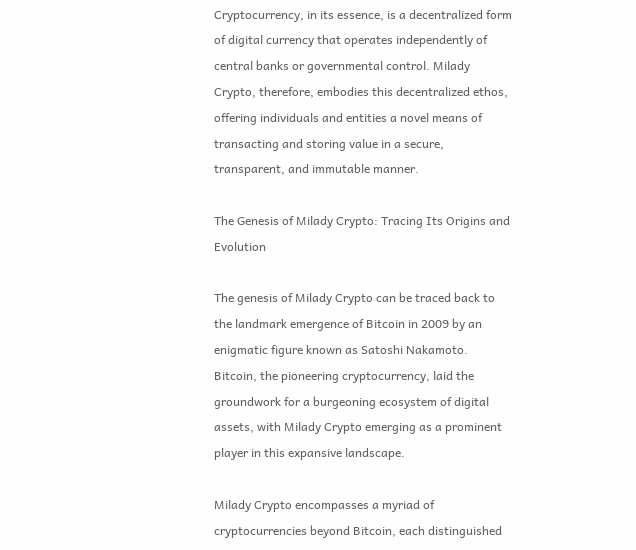Cryptocurrency, in its essence, is a decentralized form of digital currency that operates independently of central banks or governmental control. Milady Crypto, therefore, embodies this decentralized ethos, offering individuals and entities a novel means of transacting and storing value in a secure, transparent, and immutable manner.

The Genesis of Milady Crypto: Tracing Its Origins and Evolution

The genesis of Milady Crypto can be traced back to the landmark emergence of Bitcoin in 2009 by an enigmatic figure known as Satoshi Nakamoto. Bitcoin, the pioneering cryptocurrency, laid the groundwork for a burgeoning ecosystem of digital assets, with Milady Crypto emerging as a prominent player in this expansive landscape.

Milady Crypto encompasses a myriad of cryptocurrencies beyond Bitcoin, each distinguished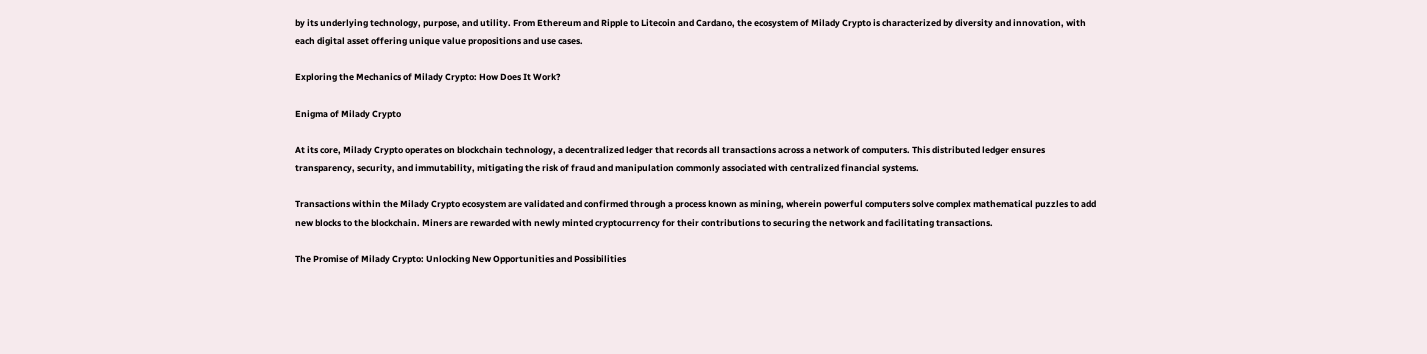by its underlying technology, purpose, and utility. From Ethereum and Ripple to Litecoin and Cardano, the ecosystem of Milady Crypto is characterized by diversity and innovation, with each digital asset offering unique value propositions and use cases.

Exploring the Mechanics of Milady Crypto: How Does It Work?

Enigma of Milady Crypto

At its core, Milady Crypto operates on blockchain technology, a decentralized ledger that records all transactions across a network of computers. This distributed ledger ensures transparency, security, and immutability, mitigating the risk of fraud and manipulation commonly associated with centralized financial systems.

Transactions within the Milady Crypto ecosystem are validated and confirmed through a process known as mining, wherein powerful computers solve complex mathematical puzzles to add new blocks to the blockchain. Miners are rewarded with newly minted cryptocurrency for their contributions to securing the network and facilitating transactions.

The Promise of Milady Crypto: Unlocking New Opportunities and Possibilities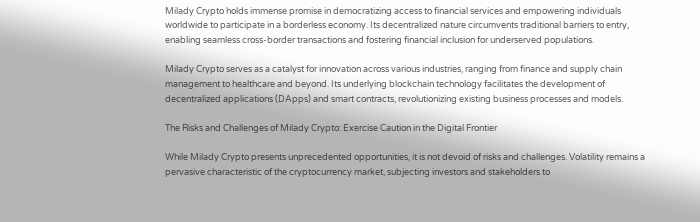Milady Crypto holds immense promise in democratizing access to financial services and empowering individuals worldwide to participate in a borderless economy. Its decentralized nature circumvents traditional barriers to entry, enabling seamless cross-border transactions and fostering financial inclusion for underserved populations.

Milady Crypto serves as a catalyst for innovation across various industries, ranging from finance and supply chain management to healthcare and beyond. Its underlying blockchain technology facilitates the development of decentralized applications (DApps) and smart contracts, revolutionizing existing business processes and models.

The Risks and Challenges of Milady Crypto: Exercise Caution in the Digital Frontier

While Milady Crypto presents unprecedented opportunities, it is not devoid of risks and challenges. Volatility remains a pervasive characteristic of the cryptocurrency market, subjecting investors and stakeholders to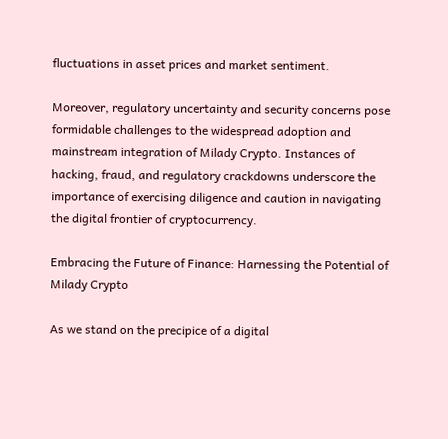fluctuations in asset prices and market sentiment.

Moreover, regulatory uncertainty and security concerns pose formidable challenges to the widespread adoption and mainstream integration of Milady Crypto. Instances of hacking, fraud, and regulatory crackdowns underscore the importance of exercising diligence and caution in navigating the digital frontier of cryptocurrency.

Embracing the Future of Finance: Harnessing the Potential of Milady Crypto

As we stand on the precipice of a digital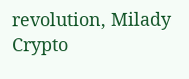revolution, Milady Crypto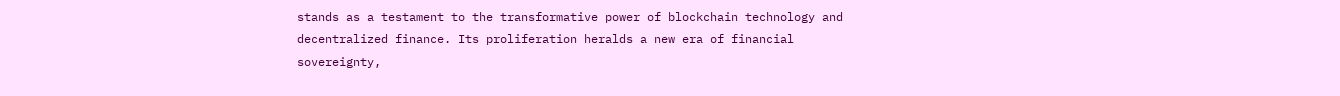stands as a testament to the transformative power of blockchain technology and decentralized finance. Its proliferation heralds a new era of financial sovereignty,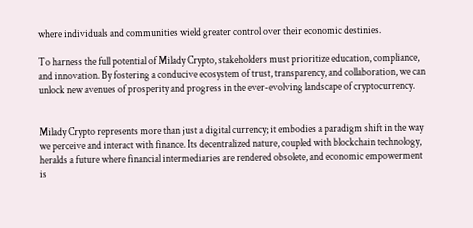where individuals and communities wield greater control over their economic destinies.

To harness the full potential of Milady Crypto, stakeholders must prioritize education, compliance, and innovation. By fostering a conducive ecosystem of trust, transparency, and collaboration, we can unlock new avenues of prosperity and progress in the ever-evolving landscape of cryptocurrency.


Milady Crypto represents more than just a digital currency; it embodies a paradigm shift in the way we perceive and interact with finance. Its decentralized nature, coupled with blockchain technology, heralds a future where financial intermediaries are rendered obsolete, and economic empowerment is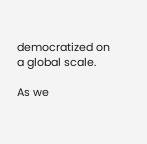democratized on a global scale.

As we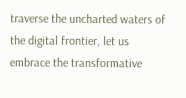traverse the uncharted waters of the digital frontier, let us embrace the transformative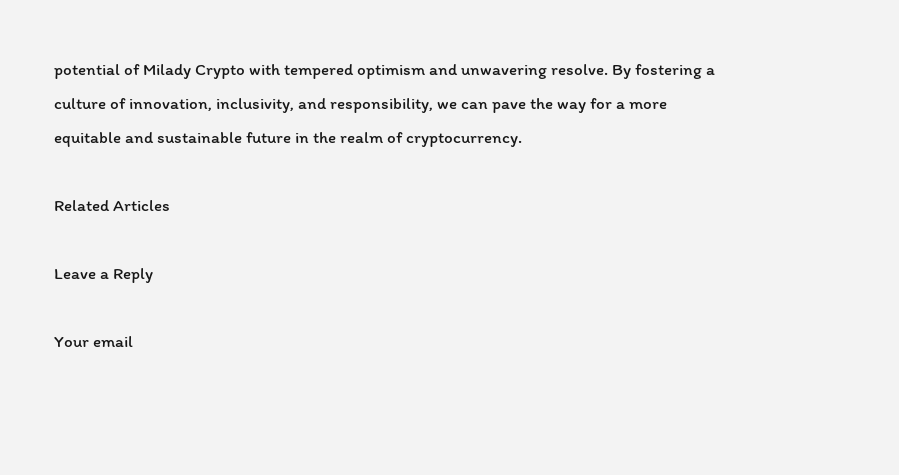potential of Milady Crypto with tempered optimism and unwavering resolve. By fostering a culture of innovation, inclusivity, and responsibility, we can pave the way for a more equitable and sustainable future in the realm of cryptocurrency.

Related Articles

Leave a Reply

Your email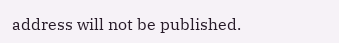address will not be published.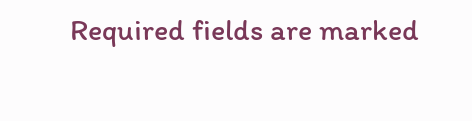Required fields are marked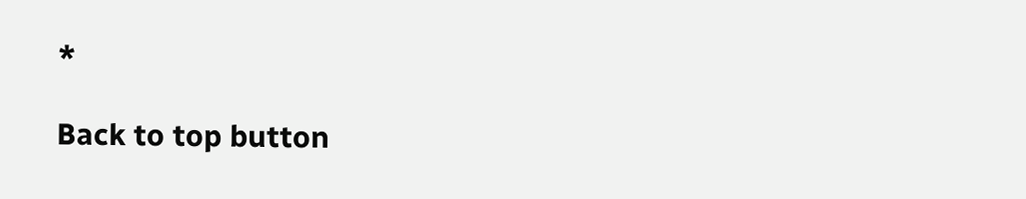*

Back to top button